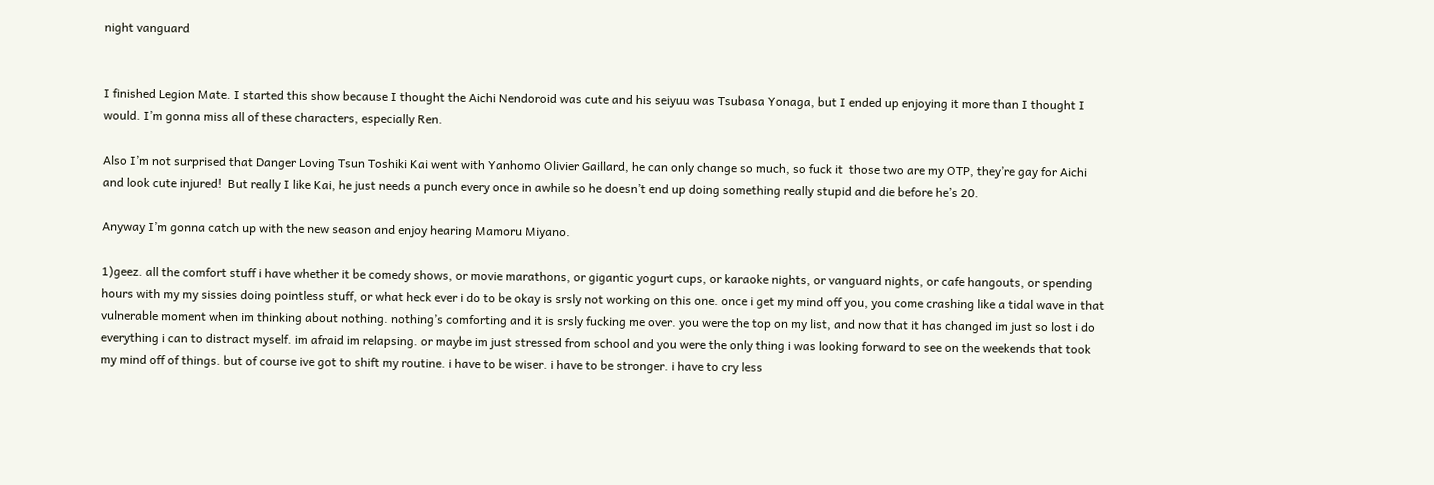night vanguard


I finished Legion Mate. I started this show because I thought the Aichi Nendoroid was cute and his seiyuu was Tsubasa Yonaga, but I ended up enjoying it more than I thought I would. I’m gonna miss all of these characters, especially Ren.

Also I’m not surprised that Danger Loving Tsun Toshiki Kai went with Yanhomo Olivier Gaillard, he can only change so much, so fuck it  those two are my OTP, they’re gay for Aichi and look cute injured!  But really I like Kai, he just needs a punch every once in awhile so he doesn’t end up doing something really stupid and die before he’s 20.

Anyway I’m gonna catch up with the new season and enjoy hearing Mamoru Miyano.

1)geez. all the comfort stuff i have whether it be comedy shows, or movie marathons, or gigantic yogurt cups, or karaoke nights, or vanguard nights, or cafe hangouts, or spending hours with my my sissies doing pointless stuff, or what heck ever i do to be okay is srsly not working on this one. once i get my mind off you, you come crashing like a tidal wave in that vulnerable moment when im thinking about nothing. nothing’s comforting and it is srsly fucking me over. you were the top on my list, and now that it has changed im just so lost i do everything i can to distract myself. im afraid im relapsing. or maybe im just stressed from school and you were the only thing i was looking forward to see on the weekends that took my mind off of things. but of course ive got to shift my routine. i have to be wiser. i have to be stronger. i have to cry less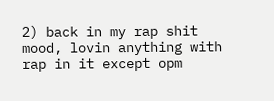2) back in my rap shit mood, lovin anything with rap in it except opm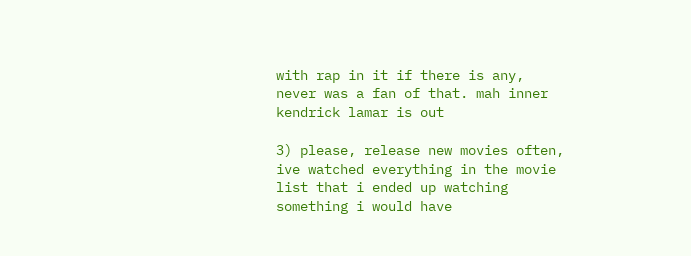with rap in it if there is any, never was a fan of that. mah inner kendrick lamar is out

3) please, release new movies often, ive watched everything in the movie list that i ended up watching something i would have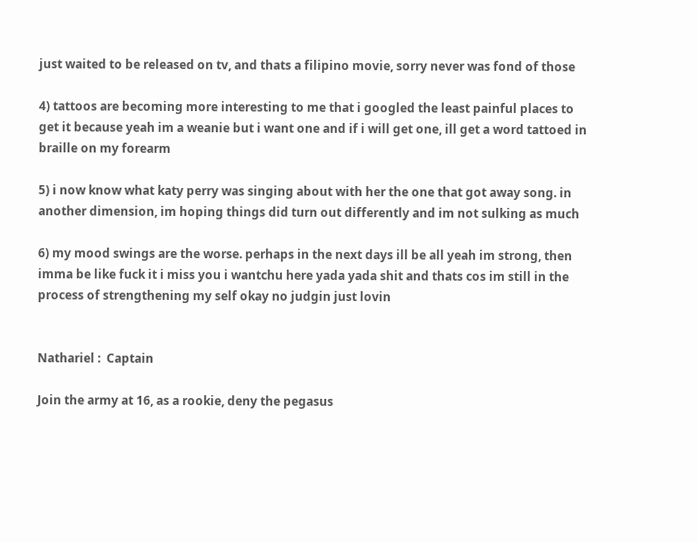just waited to be released on tv, and thats a filipino movie, sorry never was fond of those

4) tattoos are becoming more interesting to me that i googled the least painful places to get it because yeah im a weanie but i want one and if i will get one, ill get a word tattoed in braille on my forearm

5) i now know what katy perry was singing about with her the one that got away song. in another dimension, im hoping things did turn out differently and im not sulking as much

6) my mood swings are the worse. perhaps in the next days ill be all yeah im strong, then imma be like fuck it i miss you i wantchu here yada yada shit and thats cos im still in the process of strengthening my self okay no judgin just lovin


Nathariel :  Captain

Join the army at 16, as a rookie, deny the pegasus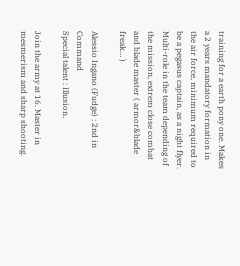training for a earth pony one. Makes a 2 years mandatory formation in the air force, minimum required to be a pegasus captain, as a night flyer.
Multi-role in the team depending of the mission, extrem close combat and blade master ( armor&blade freak… )

Alessio Ingano (Fudge) : 2nd in Command
Special talent : Illusion.

Join the army at 16. Master in mesmerism and sharp shooting.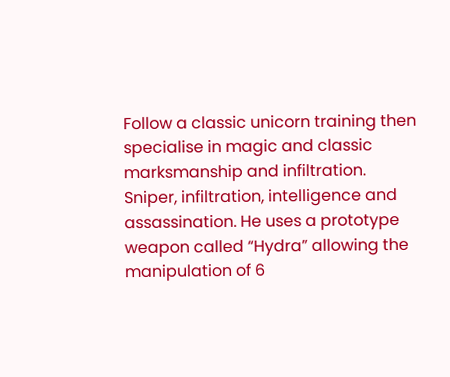Follow a classic unicorn training then specialise in magic and classic marksmanship and infiltration.
Sniper, infiltration, intelligence and assassination. He uses a prototype weapon called “Hydra” allowing the manipulation of 6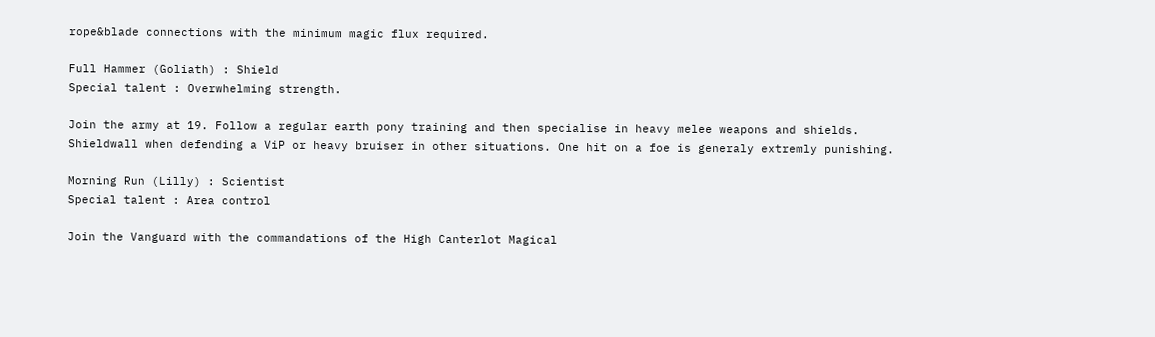rope&blade connections with the minimum magic flux required.

Full Hammer (Goliath) : Shield
Special talent : Overwhelming strength.

Join the army at 19. Follow a regular earth pony training and then specialise in heavy melee weapons and shields.
Shieldwall when defending a ViP or heavy bruiser in other situations. One hit on a foe is generaly extremly punishing.

Morning Run (Lilly) : Scientist
Special talent : Area control

Join the Vanguard with the commandations of the High Canterlot Magical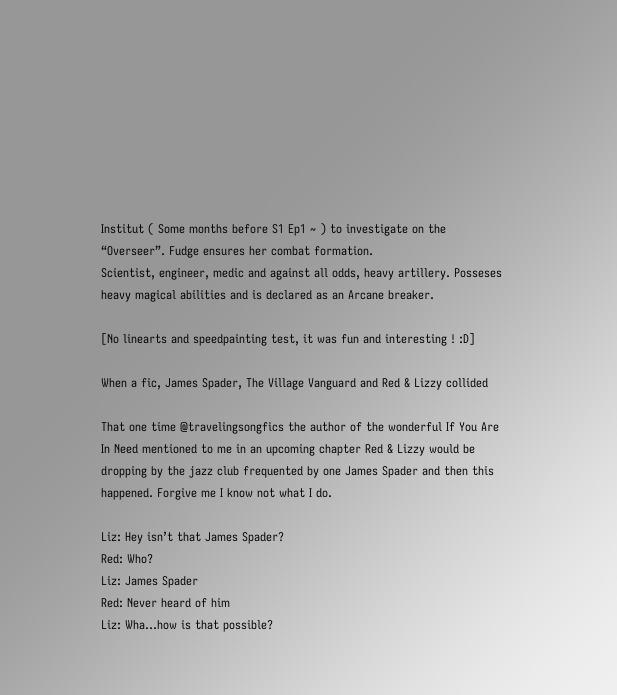Institut ( Some months before S1 Ep1 ~ ) to investigate on the “Overseer”. Fudge ensures her combat formation.
Scientist, engineer, medic and against all odds, heavy artillery. Posseses heavy magical abilities and is declared as an Arcane breaker.

[No linearts and speedpainting test, it was fun and interesting ! :D]

When a fic, James Spader, The Village Vanguard and Red & Lizzy collided

That one time @travelingsongfics the author of the wonderful If You Are In Need mentioned to me in an upcoming chapter Red & Lizzy would be dropping by the jazz club frequented by one James Spader and then this happened. Forgive me I know not what I do.

Liz: Hey isn’t that James Spader?
Red: Who?
Liz: James Spader
Red: Never heard of him
Liz: Wha…how is that possible?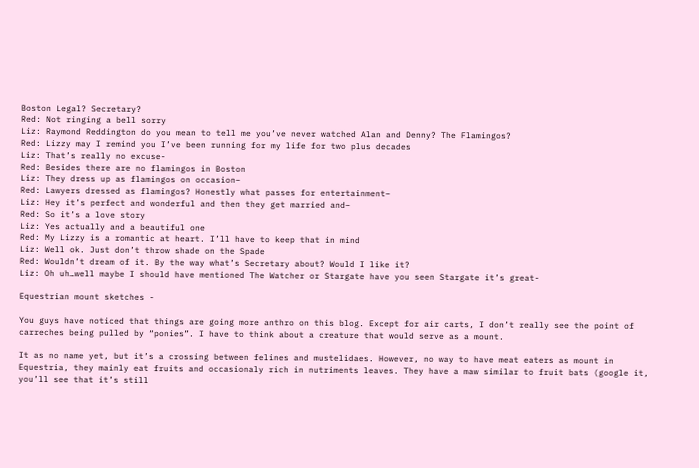Boston Legal? Secretary?
Red: Not ringing a bell sorry
Liz: Raymond Reddington do you mean to tell me you’ve never watched Alan and Denny? The Flamingos?
Red: Lizzy may I remind you I’ve been running for my life for two plus decades
Liz: That’s really no excuse-
Red: Besides there are no flamingos in Boston
Liz: They dress up as flamingos on occasion–
Red: Lawyers dressed as flamingos? Honestly what passes for entertainment–
Liz: Hey it’s perfect and wonderful and then they get married and–
Red: So it’s a love story
Liz: Yes actually and a beautiful one
Red: My Lizzy is a romantic at heart. I’ll have to keep that in mind
Liz: Well ok. Just don’t throw shade on the Spade
Red: Wouldn’t dream of it. By the way what’s Secretary about? Would I like it?
Liz: Oh uh…well maybe I should have mentioned The Watcher or Stargate have you seen Stargate it’s great-

Equestrian mount sketches -

You guys have noticed that things are going more anthro on this blog. Except for air carts, I don’t really see the point of carreches being pulled by “ponies”. I have to think about a creature that would serve as a mount.

It as no name yet, but it’s a crossing between felines and mustelidaes. However, no way to have meat eaters as mount in Equestria, they mainly eat fruits and occasionaly rich in nutriments leaves. They have a maw similar to fruit bats (google it, you’ll see that it’s still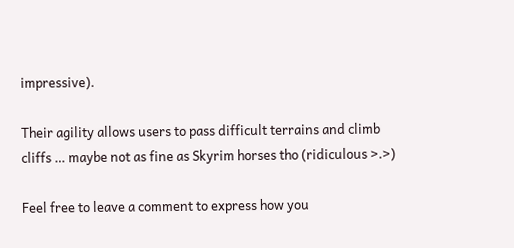impressive).

Their agility allows users to pass difficult terrains and climb cliffs … maybe not as fine as Skyrim horses tho (ridiculous >.>)

Feel free to leave a comment to express how you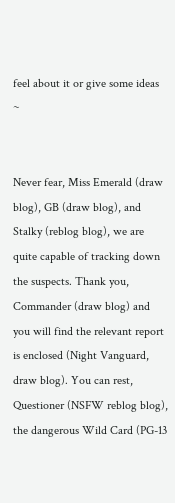feel about it or give some ideas ~


Never fear, Miss Emerald (draw blog), GB (draw blog), and Stalky (reblog blog), we are quite capable of tracking down the suspects. Thank you, Commander (draw blog) and you will find the relevant report is enclosed (Night Vanguard, draw blog). You can rest, Questioner (NSFW reblog blog), the dangerous Wild Card (PG-13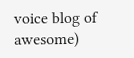voice blog of awesome)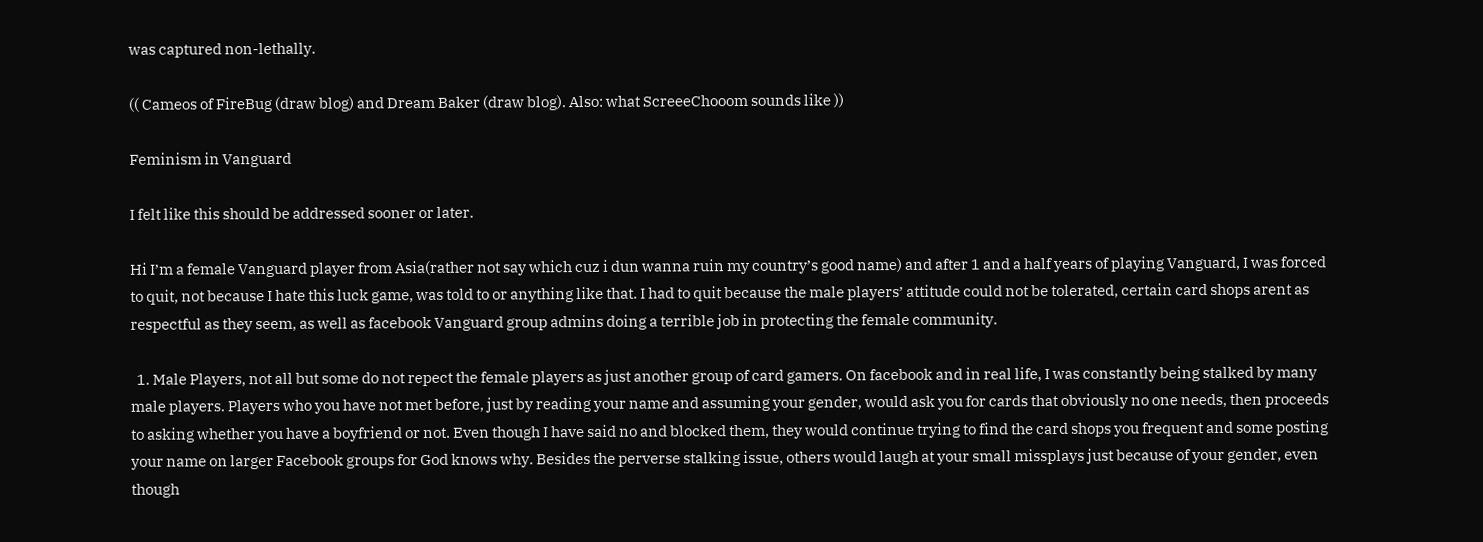was captured non-lethally.

(( Cameos of FireBug (draw blog) and Dream Baker (draw blog). Also: what ScreeeChooom sounds like ))

Feminism in Vanguard

I felt like this should be addressed sooner or later.

Hi I’m a female Vanguard player from Asia(rather not say which cuz i dun wanna ruin my country’s good name) and after 1 and a half years of playing Vanguard, I was forced to quit, not because I hate this luck game, was told to or anything like that. I had to quit because the male players’ attitude could not be tolerated, certain card shops arent as respectful as they seem, as well as facebook Vanguard group admins doing a terrible job in protecting the female community.

  1. Male Players, not all but some do not repect the female players as just another group of card gamers. On facebook and in real life, I was constantly being stalked by many male players. Players who you have not met before, just by reading your name and assuming your gender, would ask you for cards that obviously no one needs, then proceeds to asking whether you have a boyfriend or not. Even though I have said no and blocked them, they would continue trying to find the card shops you frequent and some posting your name on larger Facebook groups for God knows why. Besides the perverse stalking issue, others would laugh at your small missplays just because of your gender, even though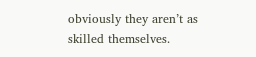obviously they aren’t as skilled themselves.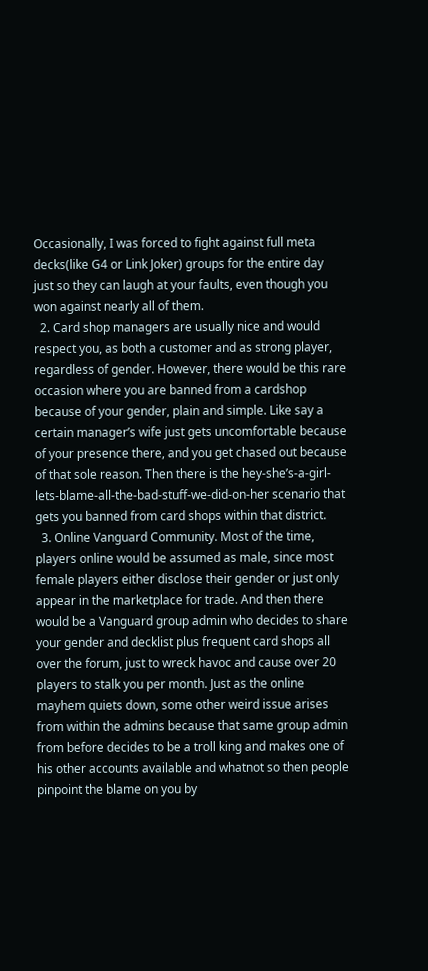Occasionally, I was forced to fight against full meta decks(like G4 or Link Joker) groups for the entire day just so they can laugh at your faults, even though you  won against nearly all of them.
  2. Card shop managers are usually nice and would respect you, as both a customer and as strong player, regardless of gender. However, there would be this rare occasion where you are banned from a cardshop because of your gender, plain and simple. Like say a certain manager’s wife just gets uncomfortable because of your presence there, and you get chased out because of that sole reason. Then there is the hey-she’s-a-girl-lets-blame-all-the-bad-stuff-we-did-on-her scenario that gets you banned from card shops within that district.
  3. Online Vanguard Community. Most of the time, players online would be assumed as male, since most female players either disclose their gender or just only appear in the marketplace for trade. And then there would be a Vanguard group admin who decides to share your gender and decklist plus frequent card shops all over the forum, just to wreck havoc and cause over 20 players to stalk you per month. Just as the online mayhem quiets down, some other weird issue arises from within the admins because that same group admin from before decides to be a troll king and makes one of his other accounts available and whatnot so then people pinpoint the blame on you by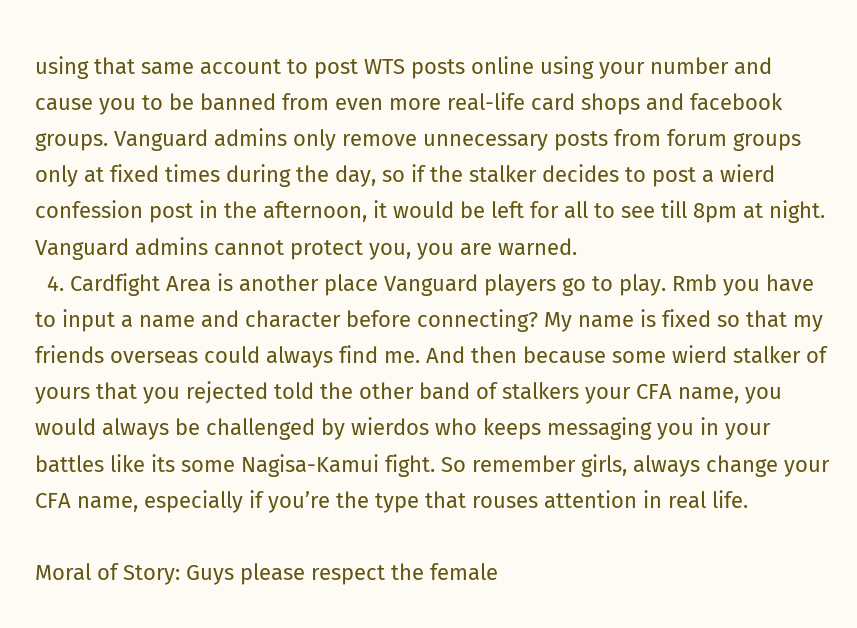using that same account to post WTS posts online using your number and cause you to be banned from even more real-life card shops and facebook groups. Vanguard admins only remove unnecessary posts from forum groups only at fixed times during the day, so if the stalker decides to post a wierd confession post in the afternoon, it would be left for all to see till 8pm at night. Vanguard admins cannot protect you, you are warned.
  4. Cardfight Area is another place Vanguard players go to play. Rmb you have to input a name and character before connecting? My name is fixed so that my friends overseas could always find me. And then because some wierd stalker of yours that you rejected told the other band of stalkers your CFA name, you would always be challenged by wierdos who keeps messaging you in your battles like its some Nagisa-Kamui fight. So remember girls, always change your CFA name, especially if you’re the type that rouses attention in real life.

Moral of Story: Guys please respect the female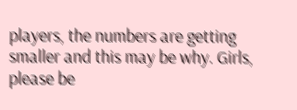players, the numbers are getting smaller and this may be why. Girls, please be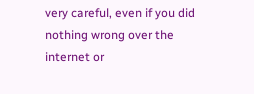very careful, even if you did nothing wrong over the internet or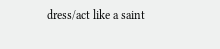dress/act like a saint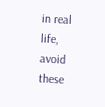in real life, avoid these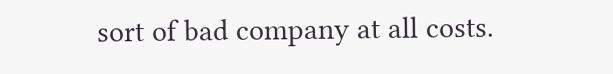sort of bad company at all costs.